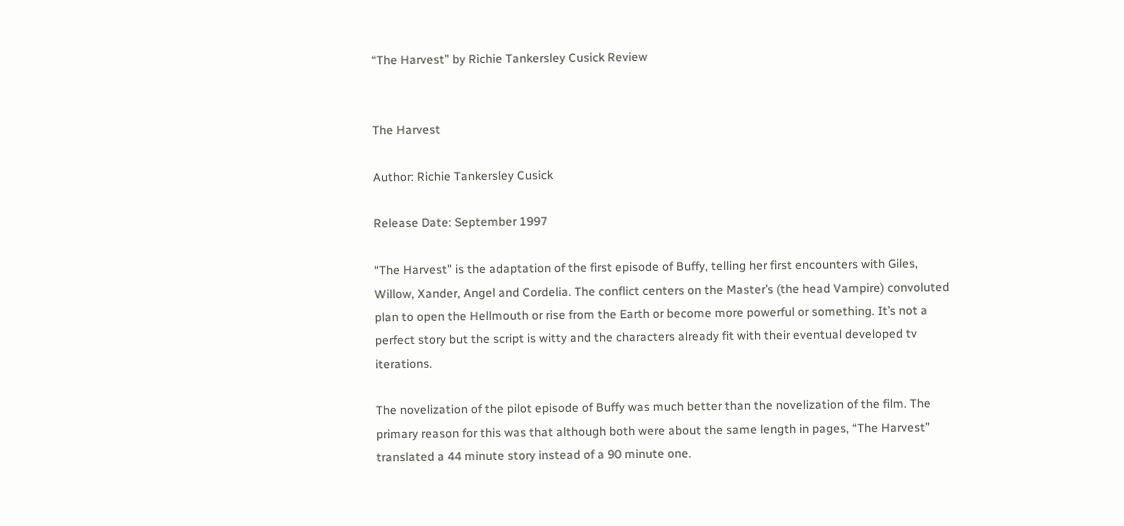“The Harvest” by Richie Tankersley Cusick Review


The Harvest

Author: Richie Tankersley Cusick

Release Date: September 1997

“The Harvest” is the adaptation of the first episode of Buffy, telling her first encounters with Giles, Willow, Xander, Angel and Cordelia. The conflict centers on the Master’s (the head Vampire) convoluted plan to open the Hellmouth or rise from the Earth or become more powerful or something. It’s not a perfect story but the script is witty and the characters already fit with their eventual developed tv iterations.

The novelization of the pilot episode of Buffy was much better than the novelization of the film. The primary reason for this was that although both were about the same length in pages, “The Harvest” translated a 44 minute story instead of a 90 minute one.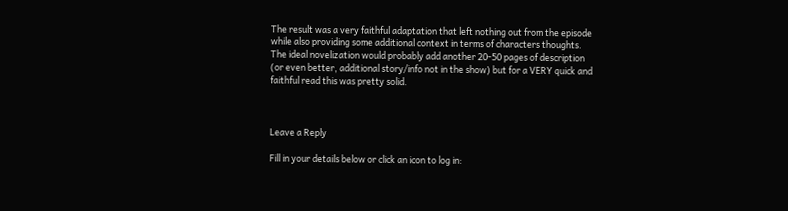The result was a very faithful adaptation that left nothing out from the episode while also providing some additional context in terms of characters thoughts. The ideal novelization would probably add another 20-50 pages of description (or even better, additional story/info not in the show) but for a VERY quick and faithful read this was pretty solid.



Leave a Reply

Fill in your details below or click an icon to log in: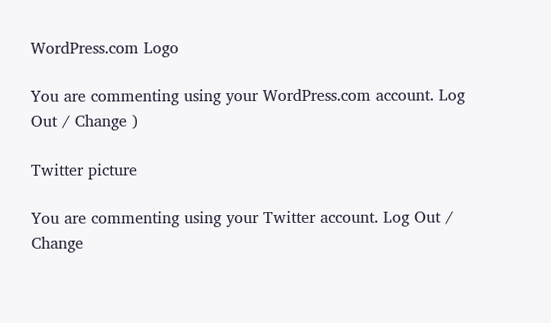WordPress.com Logo

You are commenting using your WordPress.com account. Log Out / Change )

Twitter picture

You are commenting using your Twitter account. Log Out / Change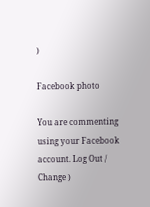)

Facebook photo

You are commenting using your Facebook account. Log Out / Change )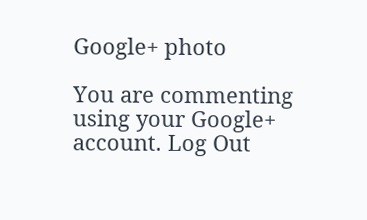Google+ photo

You are commenting using your Google+ account. Log Out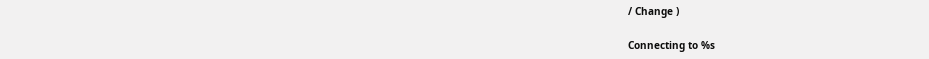/ Change )

Connecting to %s